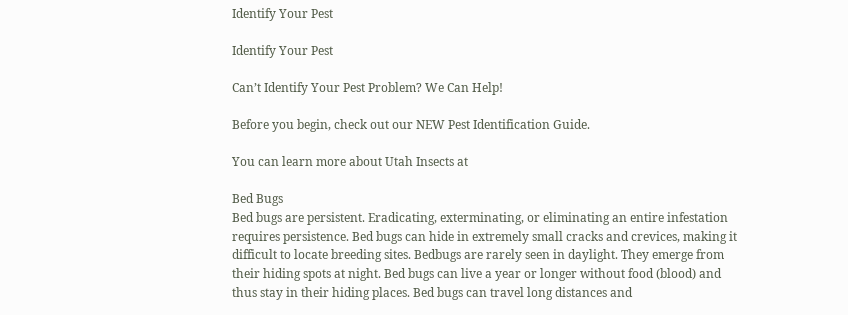Identify Your Pest

Identify Your Pest

Can’t Identify Your Pest Problem? We Can Help!

Before you begin, check out our NEW Pest Identification Guide.

You can learn more about Utah Insects at

Bed Bugs
Bed bugs are persistent. Eradicating, exterminating, or eliminating an entire infestation requires persistence. Bed bugs can hide in extremely small cracks and crevices, making it difficult to locate breeding sites. Bedbugs are rarely seen in daylight. They emerge from their hiding spots at night. Bed bugs can live a year or longer without food (blood) and thus stay in their hiding places. Bed bugs can travel long distances and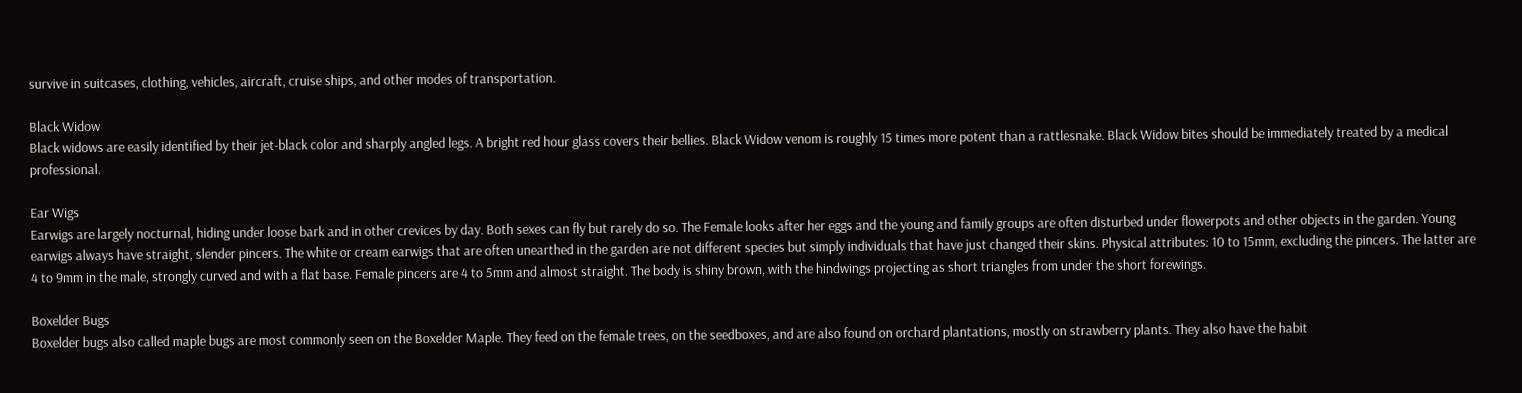survive in suitcases, clothing, vehicles, aircraft, cruise ships, and other modes of transportation.

Black Widow
Black widows are easily identified by their jet-black color and sharply angled legs. A bright red hour glass covers their bellies. Black Widow venom is roughly 15 times more potent than a rattlesnake. Black Widow bites should be immediately treated by a medical professional.

Ear Wigs
Earwigs are largely nocturnal, hiding under loose bark and in other crevices by day. Both sexes can fly but rarely do so. The Female looks after her eggs and the young and family groups are often disturbed under flowerpots and other objects in the garden. Young earwigs always have straight, slender pincers. The white or cream earwigs that are often unearthed in the garden are not different species but simply individuals that have just changed their skins. Physical attributes: 10 to 15mm, excluding the pincers. The latter are 4 to 9mm in the male, strongly curved and with a flat base. Female pincers are 4 to 5mm and almost straight. The body is shiny brown, with the hindwings projecting as short triangles from under the short forewings.

Boxelder Bugs
Boxelder bugs also called maple bugs are most commonly seen on the Boxelder Maple. They feed on the female trees, on the seedboxes, and are also found on orchard plantations, mostly on strawberry plants. They also have the habit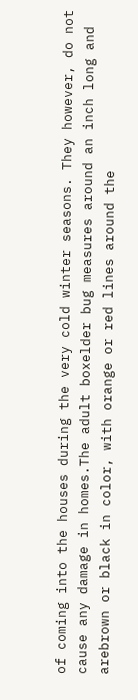of coming into the houses during the very cold winter seasons. They however, do not cause any damage in homes.The adult boxelder bug measures around an inch long and arebrown or black in color, with orange or red lines around the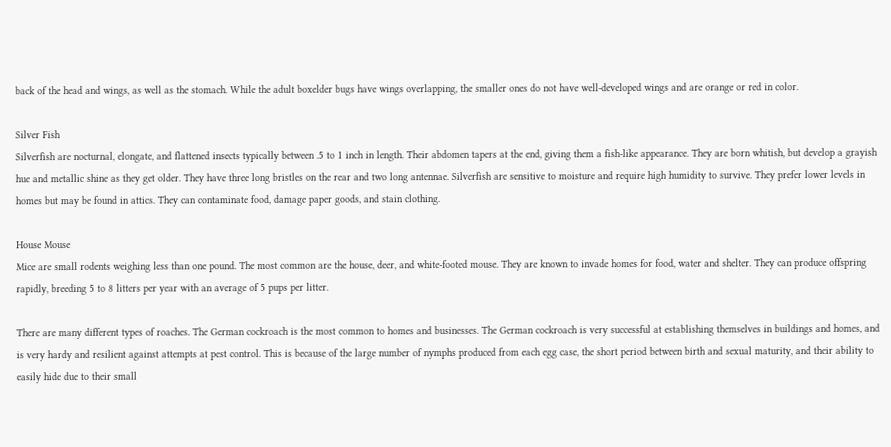back of the head and wings, as well as the stomach. While the adult boxelder bugs have wings overlapping, the smaller ones do not have well-developed wings and are orange or red in color.

Silver Fish
Silverfish are nocturnal, elongate, and flattened insects typically between .5 to 1 inch in length. Their abdomen tapers at the end, giving them a fish-like appearance. They are born whitish, but develop a grayish hue and metallic shine as they get older. They have three long bristles on the rear and two long antennae. Silverfish are sensitive to moisture and require high humidity to survive. They prefer lower levels in homes but may be found in attics. They can contaminate food, damage paper goods, and stain clothing.

House Mouse
Mice are small rodents weighing less than one pound. The most common are the house, deer, and white-footed mouse. They are known to invade homes for food, water and shelter. They can produce offspring rapidly, breeding 5 to 8 litters per year with an average of 5 pups per litter.

There are many different types of roaches. The German cockroach is the most common to homes and businesses. The German cockroach is very successful at establishing themselves in buildings and homes, and is very hardy and resilient against attempts at pest control. This is because of the large number of nymphs produced from each egg case, the short period between birth and sexual maturity, and their ability to easily hide due to their small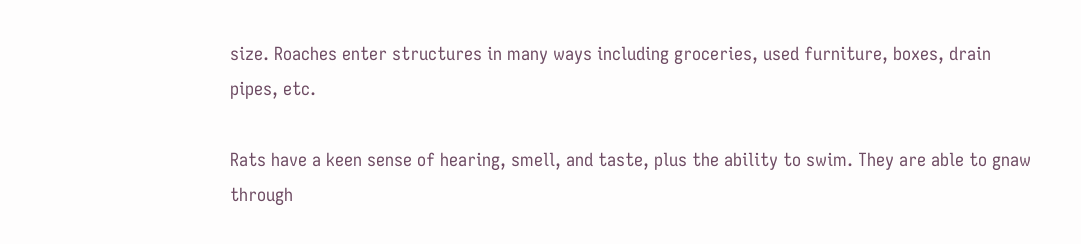size. Roaches enter structures in many ways including groceries, used furniture, boxes, drain pipes, etc.

Rats have a keen sense of hearing, smell, and taste, plus the ability to swim. They are able to gnaw through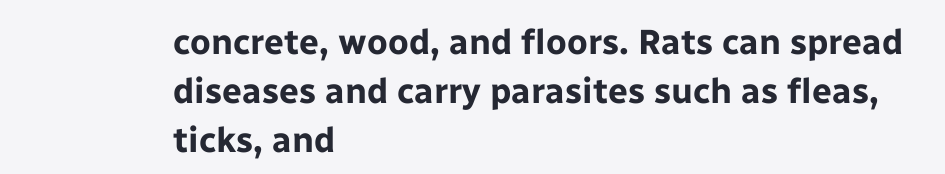concrete, wood, and floors. Rats can spread diseases and carry parasites such as fleas, ticks, and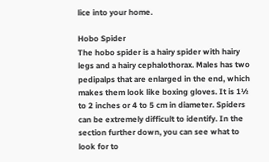lice into your home.

Hobo Spider
The hobo spider is a hairy spider with hairy legs and a hairy cephalothorax. Males has two pedipalps that are enlarged in the end, which makes them look like boxing gloves. It is 1½ to 2 inches or 4 to 5 cm in diameter. Spiders can be extremely difficult to identify. In the section further down, you can see what to look for to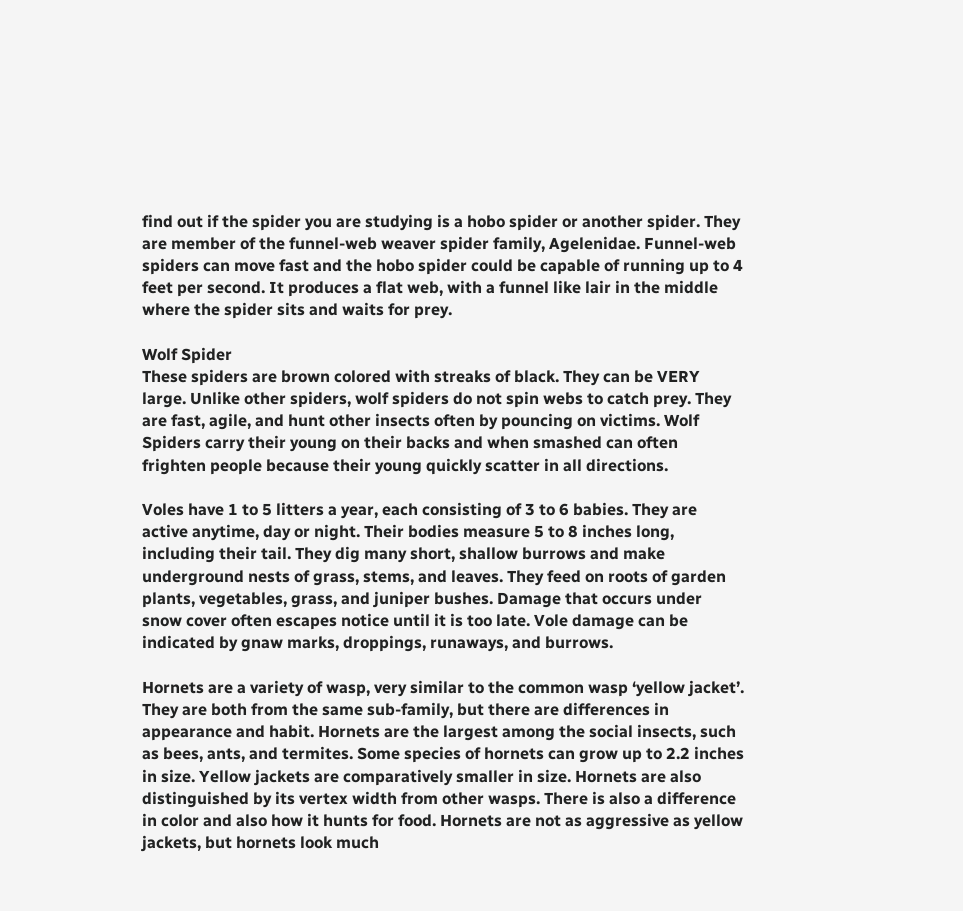find out if the spider you are studying is a hobo spider or another spider. They are member of the funnel-web weaver spider family, Agelenidae. Funnel-web spiders can move fast and the hobo spider could be capable of running up to 4 feet per second. It produces a flat web, with a funnel like lair in the middle where the spider sits and waits for prey.

Wolf Spider
These spiders are brown colored with streaks of black. They can be VERY large. Unlike other spiders, wolf spiders do not spin webs to catch prey. They are fast, agile, and hunt other insects often by pouncing on victims. Wolf Spiders carry their young on their backs and when smashed can often frighten people because their young quickly scatter in all directions.

Voles have 1 to 5 litters a year, each consisting of 3 to 6 babies. They are active anytime, day or night. Their bodies measure 5 to 8 inches long, including their tail. They dig many short, shallow burrows and make underground nests of grass, stems, and leaves. They feed on roots of garden plants, vegetables, grass, and juniper bushes. Damage that occurs under snow cover often escapes notice until it is too late. Vole damage can be indicated by gnaw marks, droppings, runaways, and burrows.

Hornets are a variety of wasp, very similar to the common wasp ‘yellow jacket’. They are both from the same sub-family, but there are differences in appearance and habit. Hornets are the largest among the social insects, such as bees, ants, and termites. Some species of hornets can grow up to 2.2 inches in size. Yellow jackets are comparatively smaller in size. Hornets are also distinguished by its vertex width from other wasps. There is also a difference in color and also how it hunts for food. Hornets are not as aggressive as yellow jackets, but hornets look much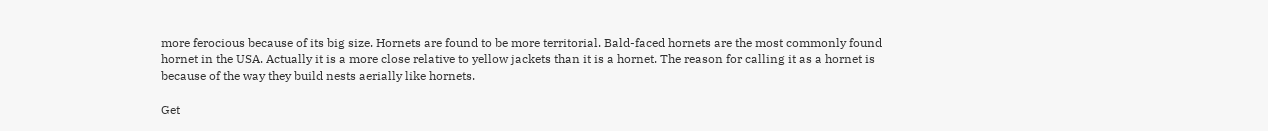more ferocious because of its big size. Hornets are found to be more territorial. Bald-faced hornets are the most commonly found hornet in the USA. Actually it is a more close relative to yellow jackets than it is a hornet. The reason for calling it as a hornet is because of the way they build nests aerially like hornets.

Get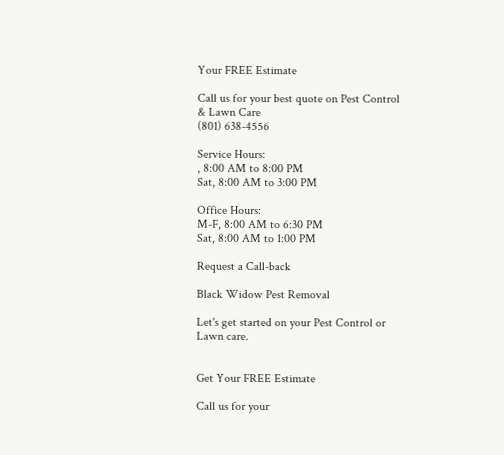Your FREE Estimate

Call us for your best quote on Pest Control & Lawn Care
(801) 638-4556

Service Hours:
, 8:00 AM to 8:00 PM
Sat, 8:00 AM to 3:00 PM

Office Hours:
M-F, 8:00 AM to 6:30 PM
Sat, 8:00 AM to 1:00 PM

Request a Call-back

Black Widow Pest Removal

Let's get started on your Pest Control or Lawn care.


Get Your FREE Estimate

Call us for your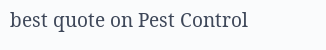best quote on Pest Control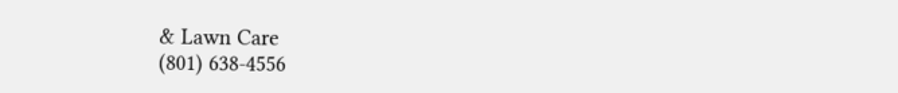& Lawn Care
(801) 638-4556